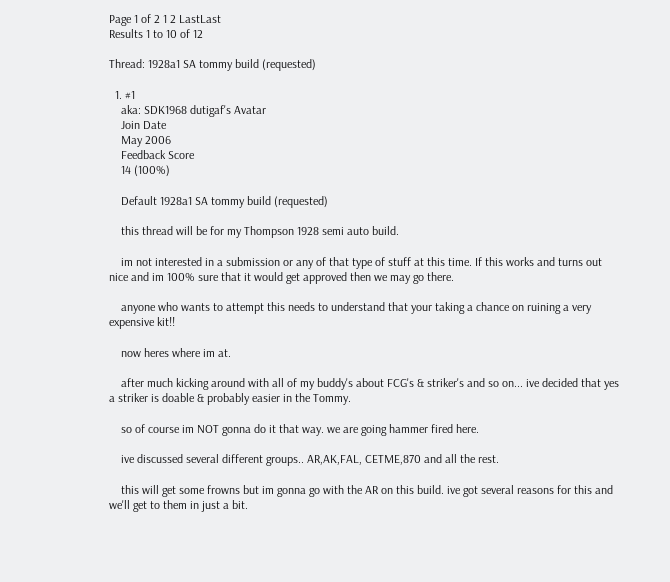Page 1 of 2 1 2 LastLast
Results 1 to 10 of 12

Thread: 1928a1 SA tommy build (requested)

  1. #1
    aka: SDK1968 dutigaf's Avatar
    Join Date
    May 2006
    Feedback Score
    14 (100%)

    Default 1928a1 SA tommy build (requested)

    this thread will be for my Thompson 1928 semi auto build.

    im not interested in a submission or any of that type of stuff at this time. If this works and turns out nice and im 100% sure that it would get approved then we may go there.

    anyone who wants to attempt this needs to understand that your taking a chance on ruining a very expensive kit!!

    now heres where im at.

    after much kicking around with all of my buddy's about FCG's & striker's and so on... ive decided that yes a striker is doable & probably easier in the Tommy.

    so of course im NOT gonna do it that way. we are going hammer fired here.

    ive discussed several different groups.. AR,AK,FAL, CETME,870 and all the rest.

    this will get some frowns but im gonna go with the AR on this build. ive got several reasons for this and we'll get to them in just a bit.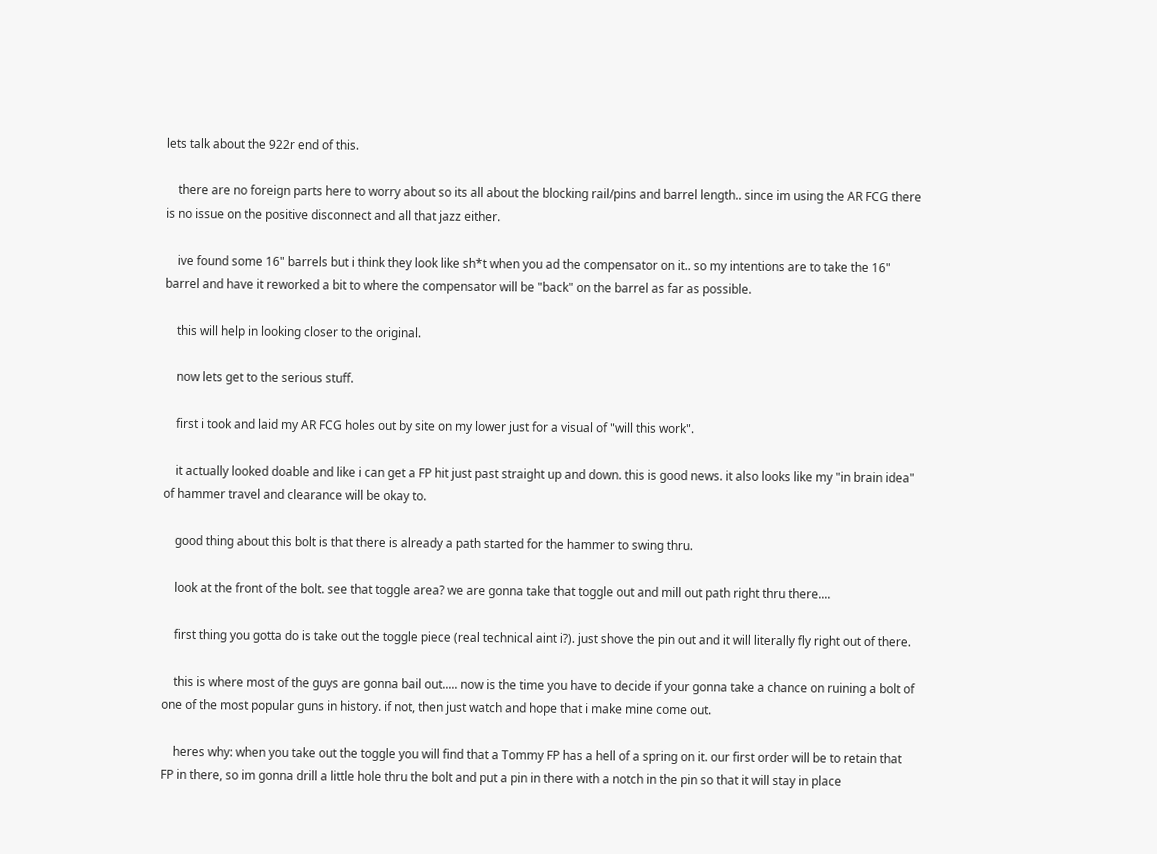lets talk about the 922r end of this.

    there are no foreign parts here to worry about so its all about the blocking rail/pins and barrel length.. since im using the AR FCG there is no issue on the positive disconnect and all that jazz either.

    ive found some 16" barrels but i think they look like sh*t when you ad the compensator on it.. so my intentions are to take the 16" barrel and have it reworked a bit to where the compensator will be "back" on the barrel as far as possible.

    this will help in looking closer to the original.

    now lets get to the serious stuff.

    first i took and laid my AR FCG holes out by site on my lower just for a visual of "will this work".

    it actually looked doable and like i can get a FP hit just past straight up and down. this is good news. it also looks like my "in brain idea" of hammer travel and clearance will be okay to.

    good thing about this bolt is that there is already a path started for the hammer to swing thru.

    look at the front of the bolt. see that toggle area? we are gonna take that toggle out and mill out path right thru there....

    first thing you gotta do is take out the toggle piece (real technical aint i?). just shove the pin out and it will literally fly right out of there.

    this is where most of the guys are gonna bail out..... now is the time you have to decide if your gonna take a chance on ruining a bolt of one of the most popular guns in history. if not, then just watch and hope that i make mine come out.

    heres why: when you take out the toggle you will find that a Tommy FP has a hell of a spring on it. our first order will be to retain that FP in there, so im gonna drill a little hole thru the bolt and put a pin in there with a notch in the pin so that it will stay in place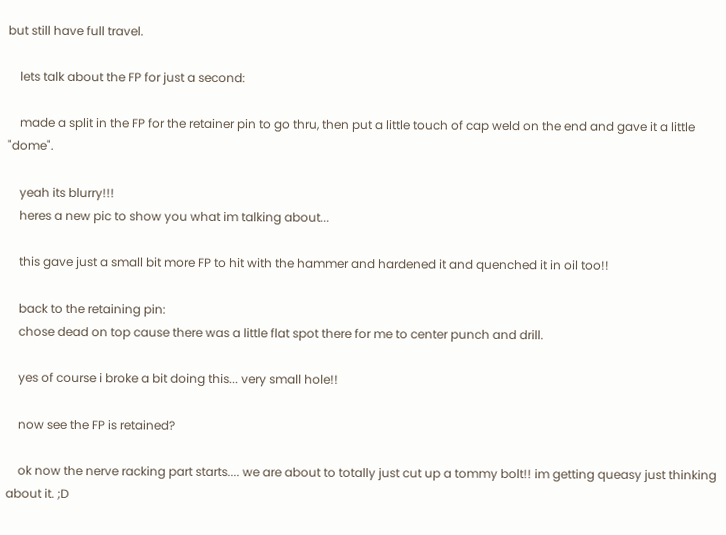but still have full travel.

    lets talk about the FP for just a second:

    made a split in the FP for the retainer pin to go thru, then put a little touch of cap weld on the end and gave it a little "dome".

    yeah its blurry!!!
    heres a new pic to show you what im talking about...

    this gave just a small bit more FP to hit with the hammer and hardened it and quenched it in oil too!!

    back to the retaining pin:
    chose dead on top cause there was a little flat spot there for me to center punch and drill.

    yes of course i broke a bit doing this... very small hole!!

    now see the FP is retained?

    ok now the nerve racking part starts.... we are about to totally just cut up a tommy bolt!! im getting queasy just thinking about it. ;D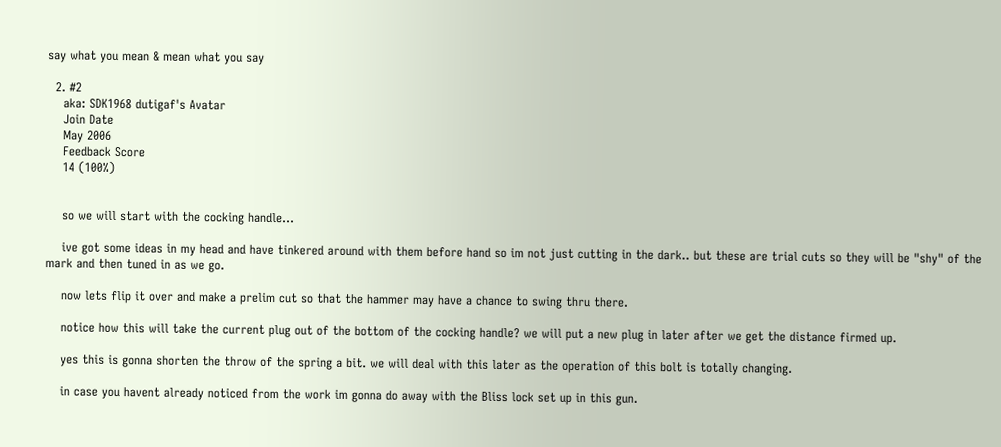say what you mean & mean what you say

  2. #2
    aka: SDK1968 dutigaf's Avatar
    Join Date
    May 2006
    Feedback Score
    14 (100%)


    so we will start with the cocking handle...

    ive got some ideas in my head and have tinkered around with them before hand so im not just cutting in the dark.. but these are trial cuts so they will be "shy" of the mark and then tuned in as we go.

    now lets flip it over and make a prelim cut so that the hammer may have a chance to swing thru there.

    notice how this will take the current plug out of the bottom of the cocking handle? we will put a new plug in later after we get the distance firmed up.

    yes this is gonna shorten the throw of the spring a bit. we will deal with this later as the operation of this bolt is totally changing.

    in case you havent already noticed from the work im gonna do away with the Bliss lock set up in this gun.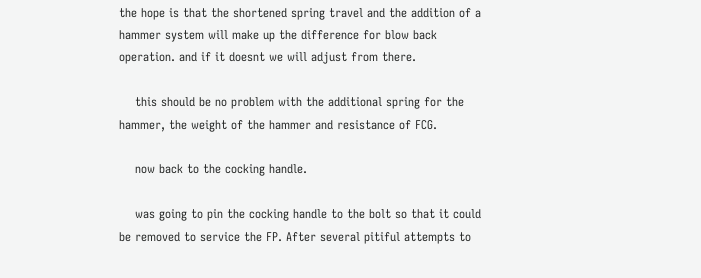the hope is that the shortened spring travel and the addition of a hammer system will make up the difference for blow back operation. and if it doesnt we will adjust from there.

    this should be no problem with the additional spring for the hammer, the weight of the hammer and resistance of FCG.

    now back to the cocking handle.

    was going to pin the cocking handle to the bolt so that it could be removed to service the FP. After several pitiful attempts to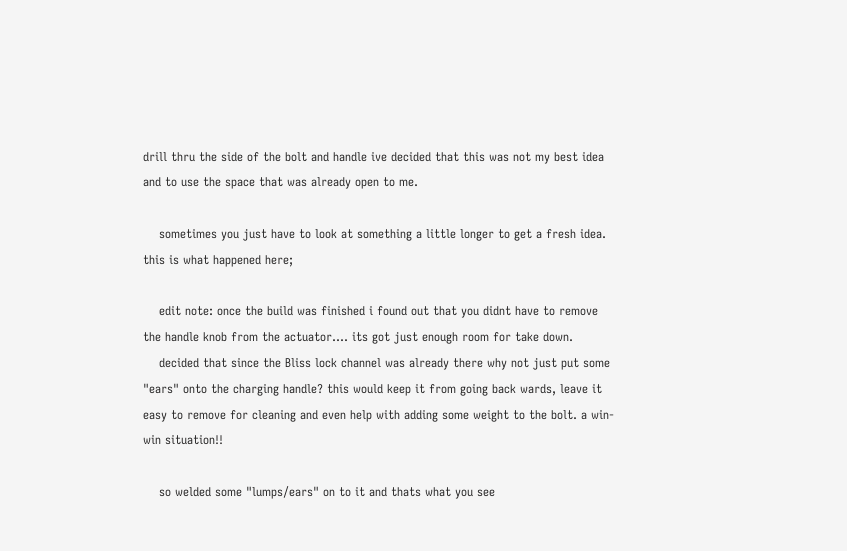drill thru the side of the bolt and handle ive decided that this was not my best idea and to use the space that was already open to me.

    sometimes you just have to look at something a little longer to get a fresh idea. this is what happened here;

    edit note: once the build was finished i found out that you didnt have to remove the handle knob from the actuator.... its got just enough room for take down.
    decided that since the Bliss lock channel was already there why not just put some "ears" onto the charging handle? this would keep it from going back wards, leave it easy to remove for cleaning and even help with adding some weight to the bolt. a win-win situation!!

    so welded some "lumps/ears" on to it and thats what you see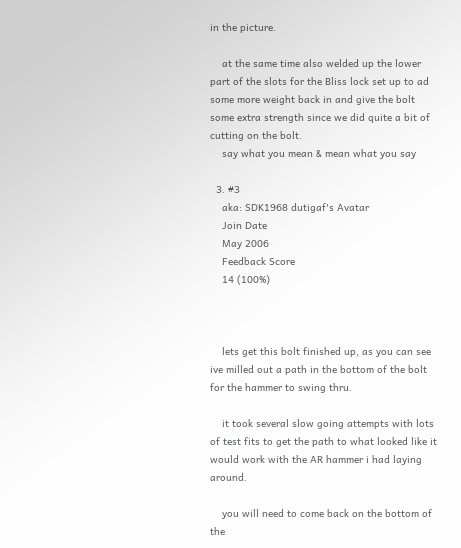in the picture.

    at the same time also welded up the lower part of the slots for the Bliss lock set up to ad some more weight back in and give the bolt some extra strength since we did quite a bit of cutting on the bolt.
    say what you mean & mean what you say

  3. #3
    aka: SDK1968 dutigaf's Avatar
    Join Date
    May 2006
    Feedback Score
    14 (100%)



    lets get this bolt finished up, as you can see ive milled out a path in the bottom of the bolt for the hammer to swing thru.

    it took several slow going attempts with lots of test fits to get the path to what looked like it would work with the AR hammer i had laying around.

    you will need to come back on the bottom of the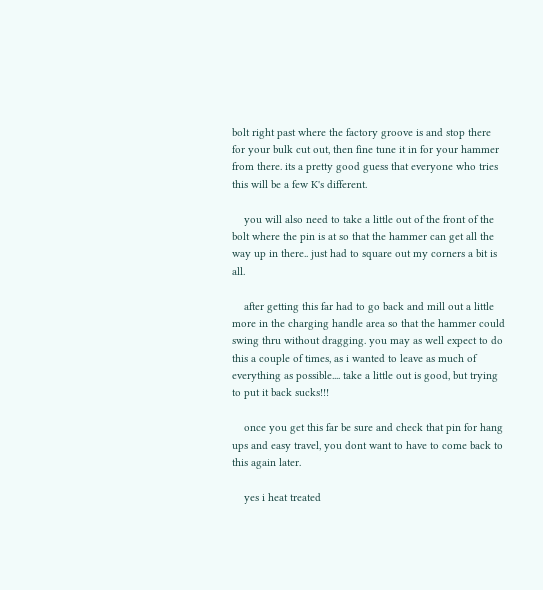bolt right past where the factory groove is and stop there for your bulk cut out, then fine tune it in for your hammer from there. its a pretty good guess that everyone who tries this will be a few K's different.

    you will also need to take a little out of the front of the bolt where the pin is at so that the hammer can get all the way up in there.. just had to square out my corners a bit is all.

    after getting this far had to go back and mill out a little more in the charging handle area so that the hammer could swing thru without dragging. you may as well expect to do this a couple of times, as i wanted to leave as much of everything as possible.... take a little out is good, but trying to put it back sucks!!!

    once you get this far be sure and check that pin for hang ups and easy travel, you dont want to have to come back to this again later.

    yes i heat treated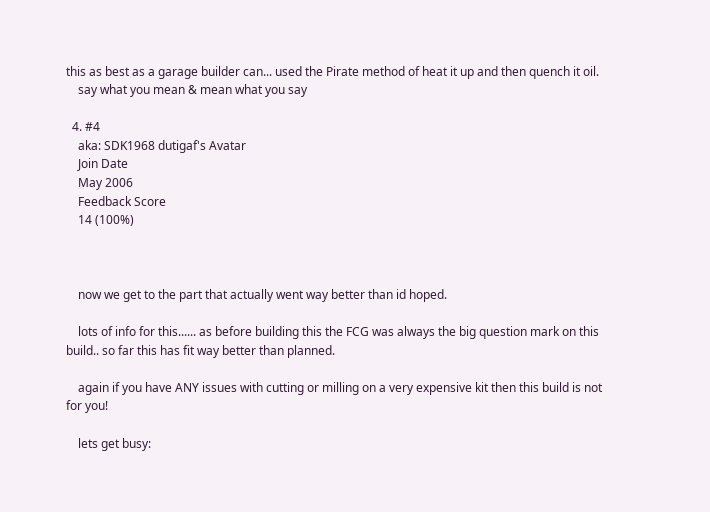this as best as a garage builder can... used the Pirate method of heat it up and then quench it oil.
    say what you mean & mean what you say

  4. #4
    aka: SDK1968 dutigaf's Avatar
    Join Date
    May 2006
    Feedback Score
    14 (100%)



    now we get to the part that actually went way better than id hoped.

    lots of info for this...... as before building this the FCG was always the big question mark on this build.. so far this has fit way better than planned.

    again if you have ANY issues with cutting or milling on a very expensive kit then this build is not for you!

    lets get busy: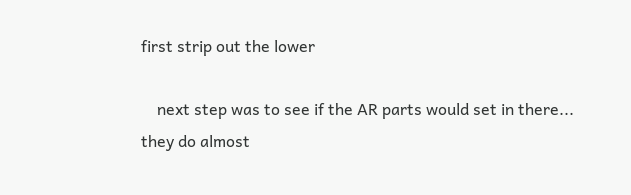first strip out the lower

    next step was to see if the AR parts would set in there... they do almost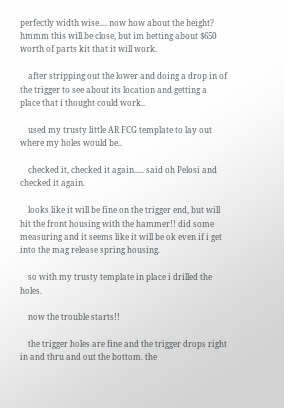perfectly width wise.... now how about the height? hmmm this will be close, but im betting about $650 worth of parts kit that it will work.

    after stripping out the lower and doing a drop in of the trigger to see about its location and getting a place that i thought could work..

    used my trusty little AR FCG template to lay out where my holes would be..

    checked it, checked it again..... said oh Pelosi and checked it again.

    looks like it will be fine on the trigger end, but will hit the front housing with the hammer!! did some measuring and it seems like it will be ok even if i get into the mag release spring housing.

    so with my trusty template in place i drilled the holes.

    now the trouble starts!!

    the trigger holes are fine and the trigger drops right in and thru and out the bottom. the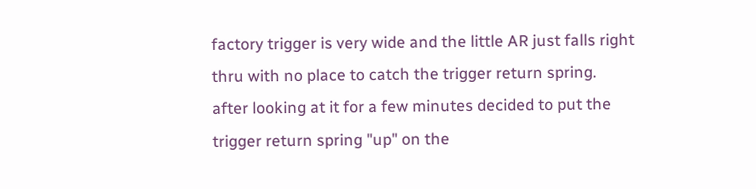factory trigger is very wide and the little AR just falls right thru with no place to catch the trigger return spring. after looking at it for a few minutes decided to put the trigger return spring "up" on the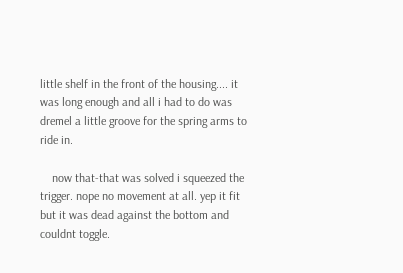little shelf in the front of the housing.... it was long enough and all i had to do was dremel a little groove for the spring arms to ride in.

    now that-that was solved i squeezed the trigger. nope no movement at all. yep it fit but it was dead against the bottom and couldnt toggle.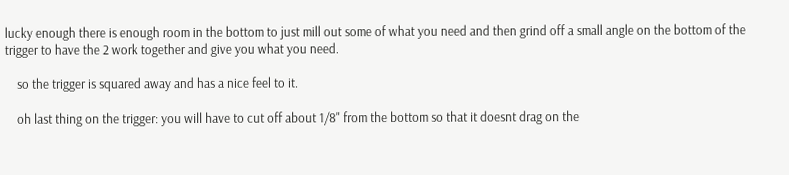lucky enough there is enough room in the bottom to just mill out some of what you need and then grind off a small angle on the bottom of the trigger to have the 2 work together and give you what you need.

    so the trigger is squared away and has a nice feel to it.

    oh last thing on the trigger: you will have to cut off about 1/8" from the bottom so that it doesnt drag on the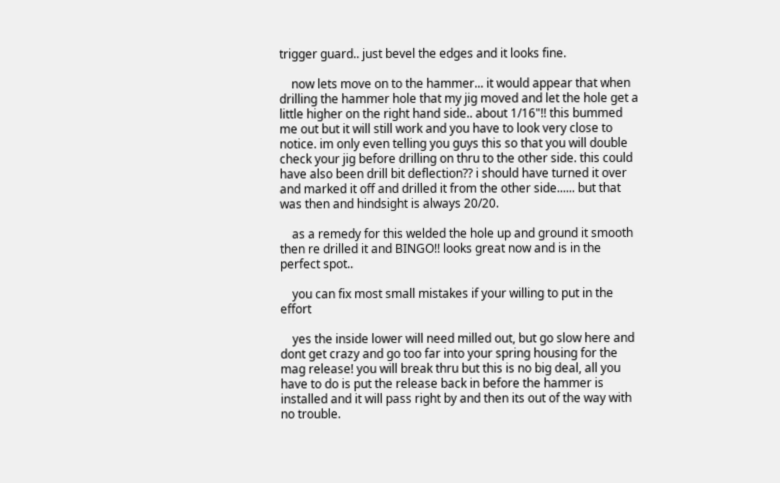trigger guard.. just bevel the edges and it looks fine.

    now lets move on to the hammer... it would appear that when drilling the hammer hole that my jig moved and let the hole get a little higher on the right hand side.. about 1/16"!! this bummed me out but it will still work and you have to look very close to notice. im only even telling you guys this so that you will double check your jig before drilling on thru to the other side. this could have also been drill bit deflection?? i should have turned it over and marked it off and drilled it from the other side...... but that was then and hindsight is always 20/20.

    as a remedy for this welded the hole up and ground it smooth then re drilled it and BINGO!! looks great now and is in the perfect spot..

    you can fix most small mistakes if your willing to put in the effort

    yes the inside lower will need milled out, but go slow here and dont get crazy and go too far into your spring housing for the mag release! you will break thru but this is no big deal, all you have to do is put the release back in before the hammer is installed and it will pass right by and then its out of the way with no trouble.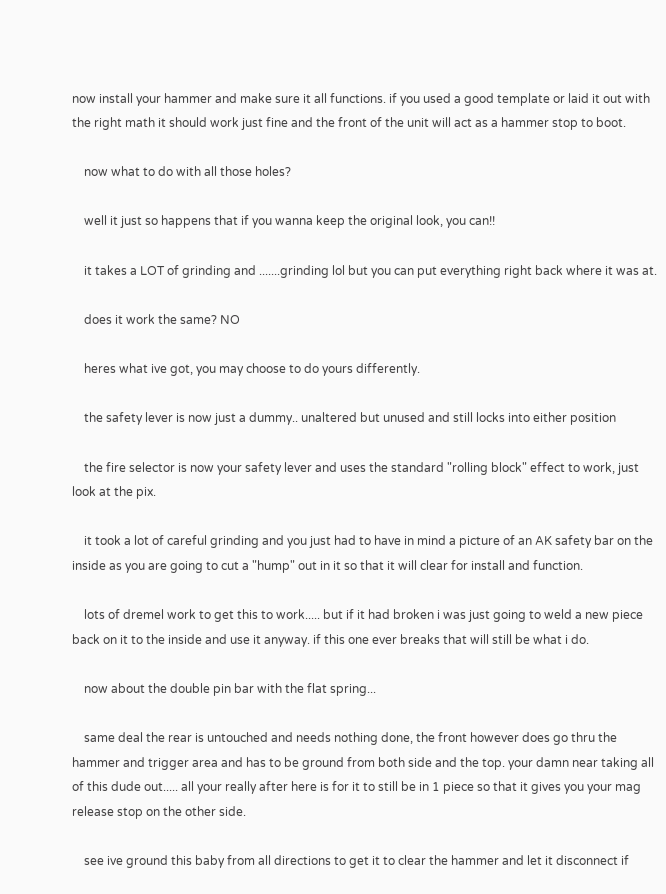now install your hammer and make sure it all functions. if you used a good template or laid it out with the right math it should work just fine and the front of the unit will act as a hammer stop to boot.

    now what to do with all those holes?

    well it just so happens that if you wanna keep the original look, you can!!

    it takes a LOT of grinding and .......grinding lol but you can put everything right back where it was at.

    does it work the same? NO

    heres what ive got, you may choose to do yours differently.

    the safety lever is now just a dummy.. unaltered but unused and still locks into either position

    the fire selector is now your safety lever and uses the standard "rolling block" effect to work, just look at the pix.

    it took a lot of careful grinding and you just had to have in mind a picture of an AK safety bar on the inside as you are going to cut a "hump" out in it so that it will clear for install and function.

    lots of dremel work to get this to work..... but if it had broken i was just going to weld a new piece back on it to the inside and use it anyway. if this one ever breaks that will still be what i do.

    now about the double pin bar with the flat spring...

    same deal the rear is untouched and needs nothing done, the front however does go thru the hammer and trigger area and has to be ground from both side and the top. your damn near taking all of this dude out..... all your really after here is for it to still be in 1 piece so that it gives you your mag release stop on the other side.

    see ive ground this baby from all directions to get it to clear the hammer and let it disconnect if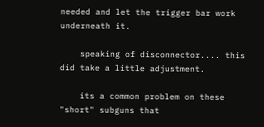needed and let the trigger bar work underneath it.

    speaking of disconnector.... this did take a little adjustment.

    its a common problem on these "short" subguns that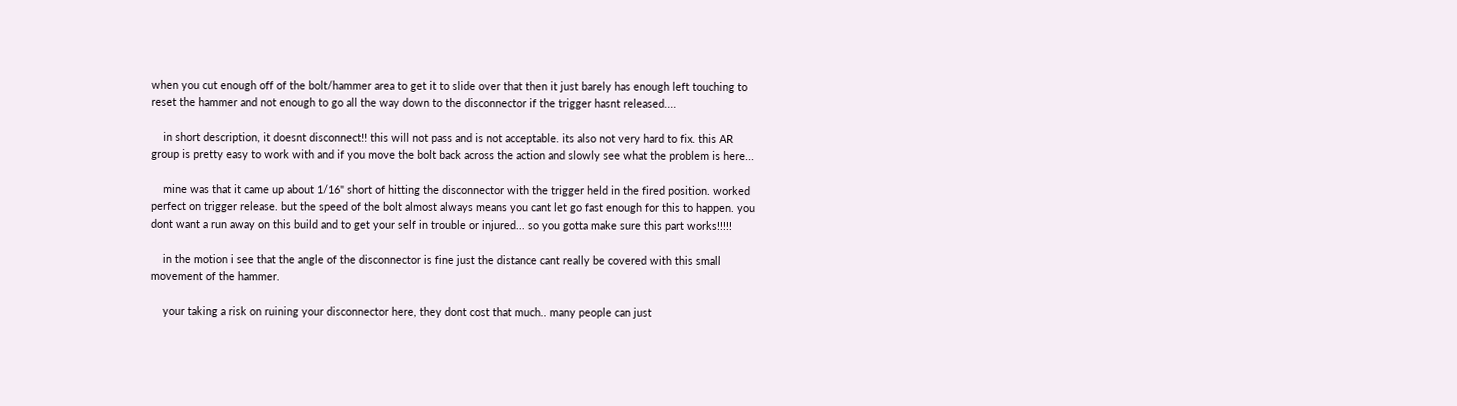when you cut enough off of the bolt/hammer area to get it to slide over that then it just barely has enough left touching to reset the hammer and not enough to go all the way down to the disconnector if the trigger hasnt released....

    in short description, it doesnt disconnect!! this will not pass and is not acceptable. its also not very hard to fix. this AR group is pretty easy to work with and if you move the bolt back across the action and slowly see what the problem is here...

    mine was that it came up about 1/16" short of hitting the disconnector with the trigger held in the fired position. worked perfect on trigger release. but the speed of the bolt almost always means you cant let go fast enough for this to happen. you dont want a run away on this build and to get your self in trouble or injured... so you gotta make sure this part works!!!!!

    in the motion i see that the angle of the disconnector is fine just the distance cant really be covered with this small movement of the hammer.

    your taking a risk on ruining your disconnector here, they dont cost that much.. many people can just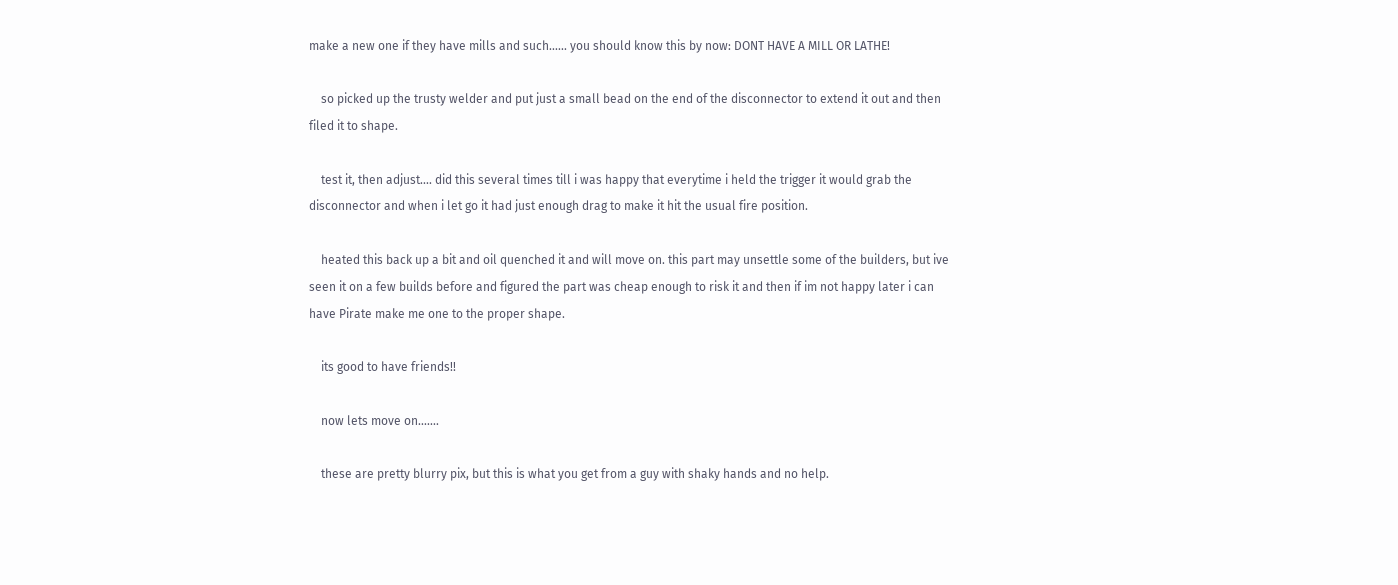make a new one if they have mills and such...... you should know this by now: DONT HAVE A MILL OR LATHE!

    so picked up the trusty welder and put just a small bead on the end of the disconnector to extend it out and then filed it to shape.

    test it, then adjust.... did this several times till i was happy that everytime i held the trigger it would grab the disconnector and when i let go it had just enough drag to make it hit the usual fire position.

    heated this back up a bit and oil quenched it and will move on. this part may unsettle some of the builders, but ive seen it on a few builds before and figured the part was cheap enough to risk it and then if im not happy later i can have Pirate make me one to the proper shape.

    its good to have friends!!

    now lets move on.......

    these are pretty blurry pix, but this is what you get from a guy with shaky hands and no help.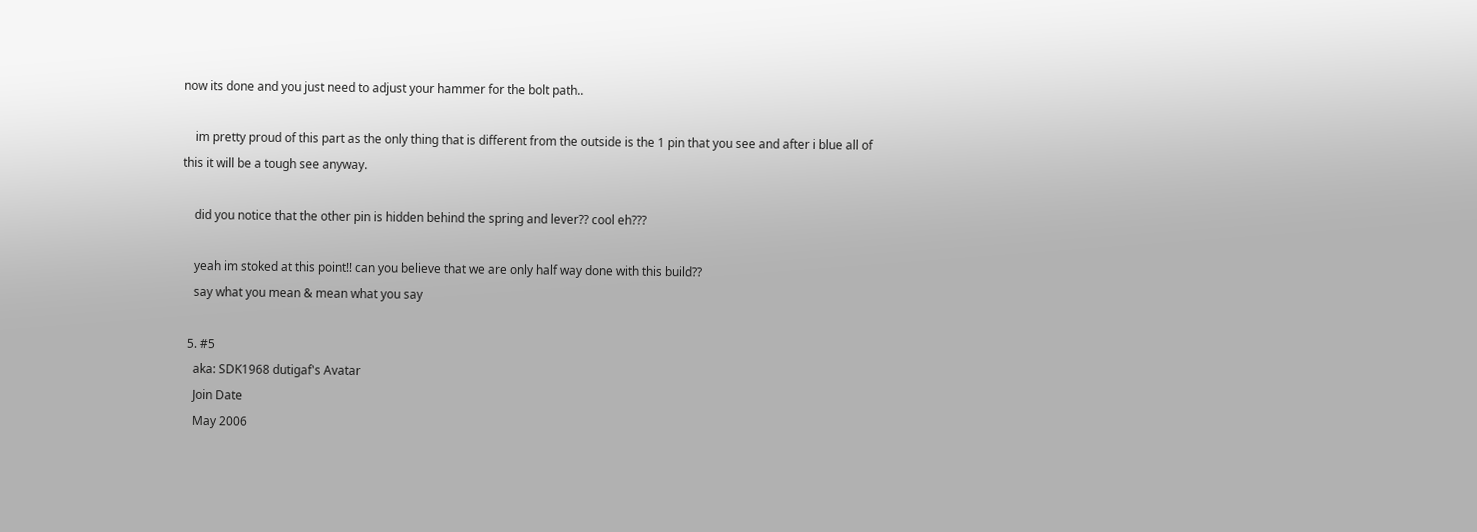now its done and you just need to adjust your hammer for the bolt path..

    im pretty proud of this part as the only thing that is different from the outside is the 1 pin that you see and after i blue all of this it will be a tough see anyway.

    did you notice that the other pin is hidden behind the spring and lever?? cool eh???

    yeah im stoked at this point!! can you believe that we are only half way done with this build??
    say what you mean & mean what you say

  5. #5
    aka: SDK1968 dutigaf's Avatar
    Join Date
    May 2006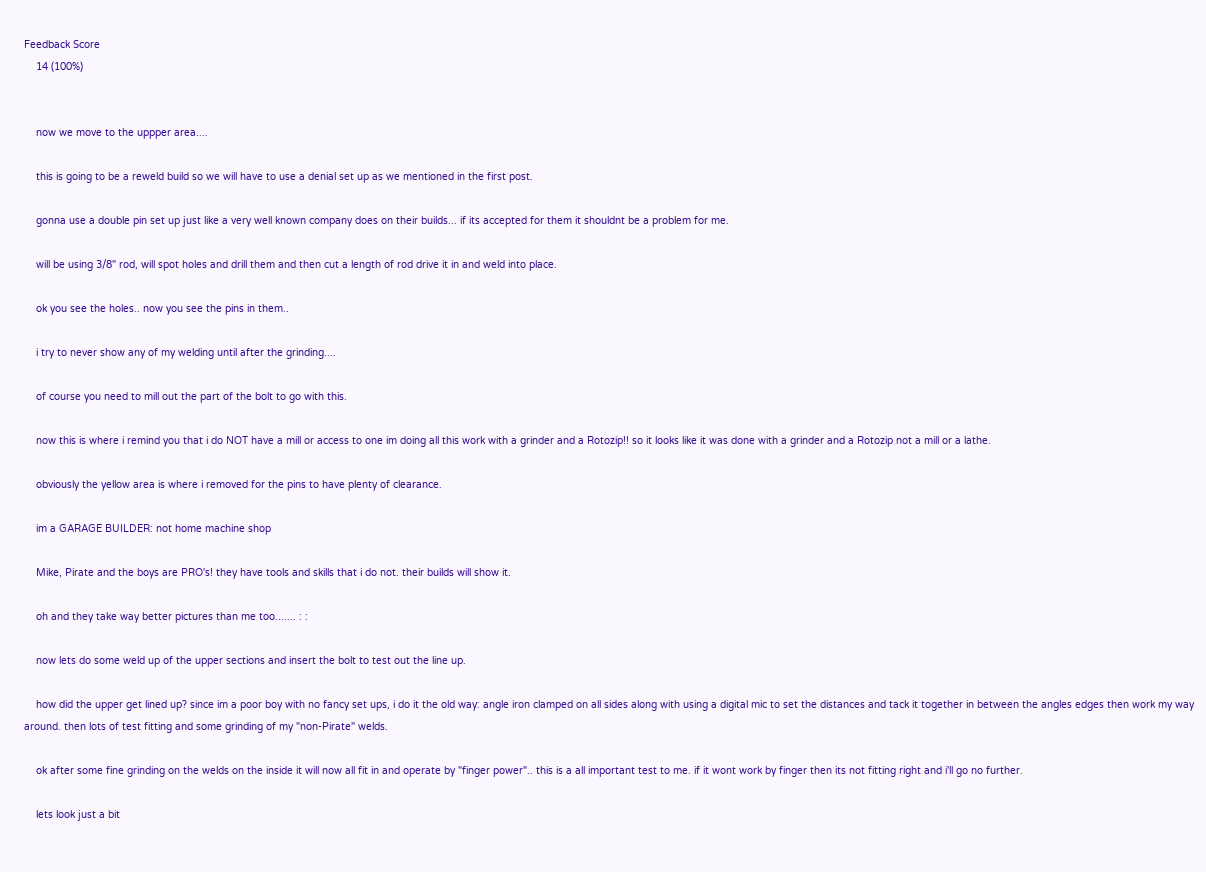Feedback Score
    14 (100%)


    now we move to the uppper area....

    this is going to be a reweld build so we will have to use a denial set up as we mentioned in the first post.

    gonna use a double pin set up just like a very well known company does on their builds... if its accepted for them it shouldnt be a problem for me.

    will be using 3/8" rod, will spot holes and drill them and then cut a length of rod drive it in and weld into place.

    ok you see the holes.. now you see the pins in them..

    i try to never show any of my welding until after the grinding....

    of course you need to mill out the part of the bolt to go with this.

    now this is where i remind you that i do NOT have a mill or access to one im doing all this work with a grinder and a Rotozip!! so it looks like it was done with a grinder and a Rotozip not a mill or a lathe.

    obviously the yellow area is where i removed for the pins to have plenty of clearance.

    im a GARAGE BUILDER: not home machine shop

    Mike, Pirate and the boys are PRO's! they have tools and skills that i do not. their builds will show it.

    oh and they take way better pictures than me too....... : :

    now lets do some weld up of the upper sections and insert the bolt to test out the line up.

    how did the upper get lined up? since im a poor boy with no fancy set ups, i do it the old way: angle iron clamped on all sides along with using a digital mic to set the distances and tack it together in between the angles edges then work my way around. then lots of test fitting and some grinding of my "non-Pirate" welds.

    ok after some fine grinding on the welds on the inside it will now all fit in and operate by "finger power".. this is a all important test to me. if it wont work by finger then its not fitting right and i'll go no further.

    lets look just a bit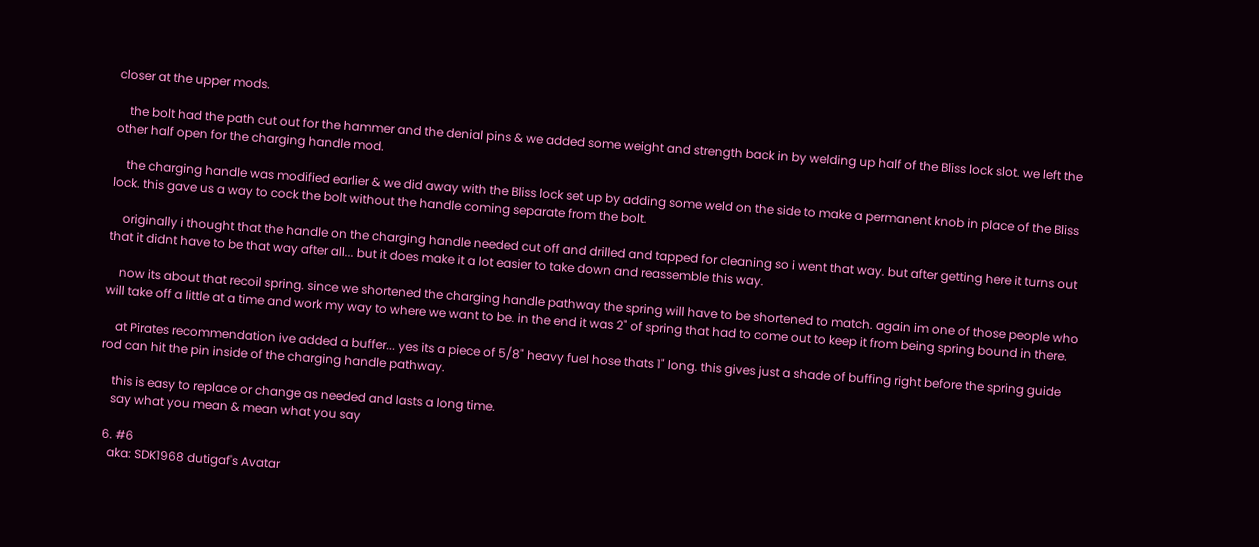closer at the upper mods.

    the bolt had the path cut out for the hammer and the denial pins & we added some weight and strength back in by welding up half of the Bliss lock slot. we left the other half open for the charging handle mod.

    the charging handle was modified earlier & we did away with the Bliss lock set up by adding some weld on the side to make a permanent knob in place of the Bliss lock. this gave us a way to cock the bolt without the handle coming separate from the bolt.

    originally i thought that the handle on the charging handle needed cut off and drilled and tapped for cleaning so i went that way. but after getting here it turns out that it didnt have to be that way after all... but it does make it a lot easier to take down and reassemble this way.

    now its about that recoil spring. since we shortened the charging handle pathway the spring will have to be shortened to match. again im one of those people who will take off a little at a time and work my way to where we want to be. in the end it was 2" of spring that had to come out to keep it from being spring bound in there.

    at Pirates recommendation ive added a buffer... yes its a piece of 5/8" heavy fuel hose thats 1" long. this gives just a shade of buffing right before the spring guide rod can hit the pin inside of the charging handle pathway.

    this is easy to replace or change as needed and lasts a long time.
    say what you mean & mean what you say

  6. #6
    aka: SDK1968 dutigaf's Avatar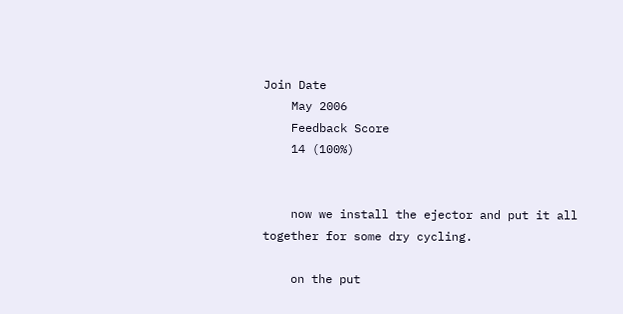Join Date
    May 2006
    Feedback Score
    14 (100%)


    now we install the ejector and put it all together for some dry cycling.

    on the put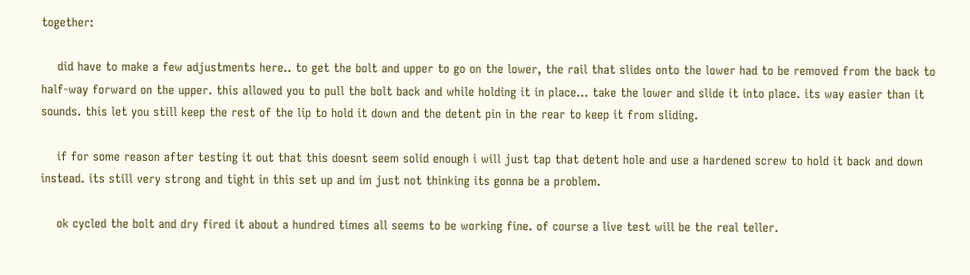together:

    did have to make a few adjustments here.. to get the bolt and upper to go on the lower, the rail that slides onto the lower had to be removed from the back to half-way forward on the upper. this allowed you to pull the bolt back and while holding it in place... take the lower and slide it into place. its way easier than it sounds. this let you still keep the rest of the lip to hold it down and the detent pin in the rear to keep it from sliding.

    if for some reason after testing it out that this doesnt seem solid enough i will just tap that detent hole and use a hardened screw to hold it back and down instead. its still very strong and tight in this set up and im just not thinking its gonna be a problem.

    ok cycled the bolt and dry fired it about a hundred times all seems to be working fine. of course a live test will be the real teller.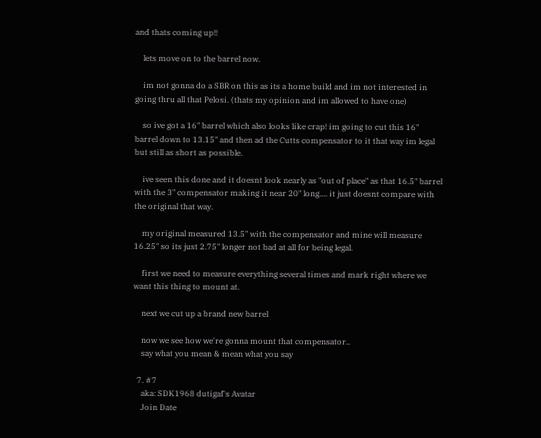and thats coming up!!

    lets move on to the barrel now.

    im not gonna do a SBR on this as its a home build and im not interested in going thru all that Pelosi. (thats my opinion and im allowed to have one)

    so ive got a 16" barrel which also looks like crap! im going to cut this 16" barrel down to 13.15" and then ad the Cutts compensator to it that way im legal but still as short as possible.

    ive seen this done and it doesnt look nearly as "out of place" as that 16.5" barrel with the 3" compensator making it near 20" long.... it just doesnt compare with the original that way.

    my original measured 13.5" with the compensator and mine will measure 16.25" so its just 2.75" longer not bad at all for being legal.

    first we need to measure everything several times and mark right where we want this thing to mount at.

    next we cut up a brand new barrel

    now we see how we're gonna mount that compensator..
    say what you mean & mean what you say

  7. #7
    aka: SDK1968 dutigaf's Avatar
    Join Date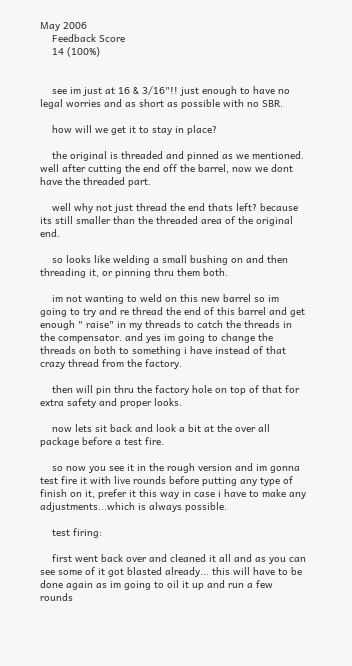May 2006
    Feedback Score
    14 (100%)


    see im just at 16 & 3/16"!! just enough to have no legal worries and as short as possible with no SBR.

    how will we get it to stay in place?

    the original is threaded and pinned as we mentioned. well after cutting the end off the barrel, now we dont have the threaded part.

    well why not just thread the end thats left? because its still smaller than the threaded area of the original end.

    so looks like welding a small bushing on and then threading it, or pinning thru them both.

    im not wanting to weld on this new barrel so im going to try and re thread the end of this barrel and get enough " raise" in my threads to catch the threads in the compensator. and yes im going to change the threads on both to something i have instead of that crazy thread from the factory.

    then will pin thru the factory hole on top of that for extra safety and proper looks.

    now lets sit back and look a bit at the over all package before a test fire.

    so now you see it in the rough version and im gonna test fire it with live rounds before putting any type of finish on it, prefer it this way in case i have to make any adjustments...which is always possible.

    test firing:

    first went back over and cleaned it all and as you can see some of it got blasted already... this will have to be done again as im going to oil it up and run a few rounds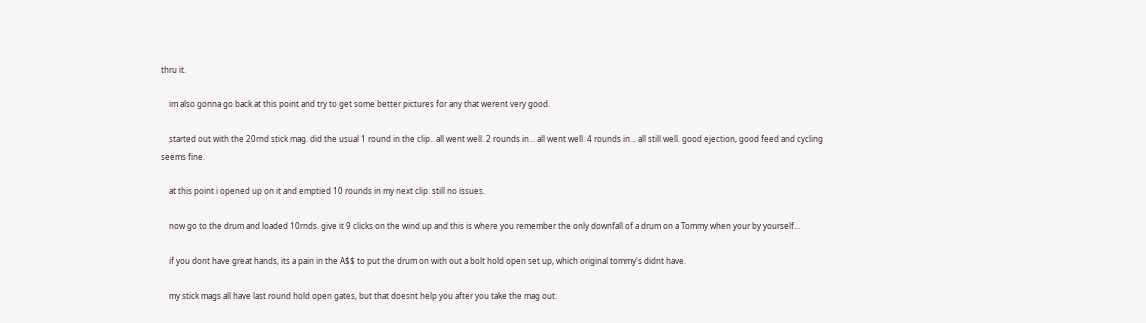thru it.

    im also gonna go back at this point and try to get some better pictures for any that werent very good.

    started out with the 20rnd stick mag. did the usual 1 round in the clip.. all went well. 2 rounds in... all went well. 4 rounds in... all still well. good ejection, good feed and cycling seems fine.

    at this point i opened up on it and emptied 10 rounds in my next clip. still no issues.

    now go to the drum and loaded 10rnds. give it 9 clicks on the wind up and this is where you remember the only downfall of a drum on a Tommy when your by yourself...

    if you dont have great hands, its a pain in the A$$ to put the drum on with out a bolt hold open set up, which original tommy's didnt have.

    my stick mags all have last round hold open gates, but that doesnt help you after you take the mag out.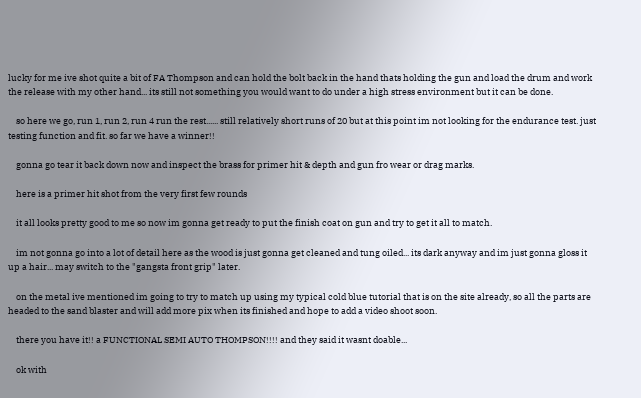lucky for me ive shot quite a bit of FA Thompson and can hold the bolt back in the hand thats holding the gun and load the drum and work the release with my other hand... its still not something you would want to do under a high stress environment but it can be done.

    so here we go, run 1, run 2, run 4 run the rest...... still relatively short runs of 20 but at this point im not looking for the endurance test. just testing function and fit. so far we have a winner!!

    gonna go tear it back down now and inspect the brass for primer hit & depth and gun fro wear or drag marks.

    here is a primer hit shot from the very first few rounds

    it all looks pretty good to me so now im gonna get ready to put the finish coat on gun and try to get it all to match.

    im not gonna go into a lot of detail here as the wood is just gonna get cleaned and tung oiled... its dark anyway and im just gonna gloss it up a hair... may switch to the "gangsta front grip" later.

    on the metal ive mentioned im going to try to match up using my typical cold blue tutorial that is on the site already, so all the parts are headed to the sand blaster and will add more pix when its finished and hope to add a video shoot soon.

    there you have it!! a FUNCTIONAL SEMI AUTO THOMPSON!!!! and they said it wasnt doable...

    ok with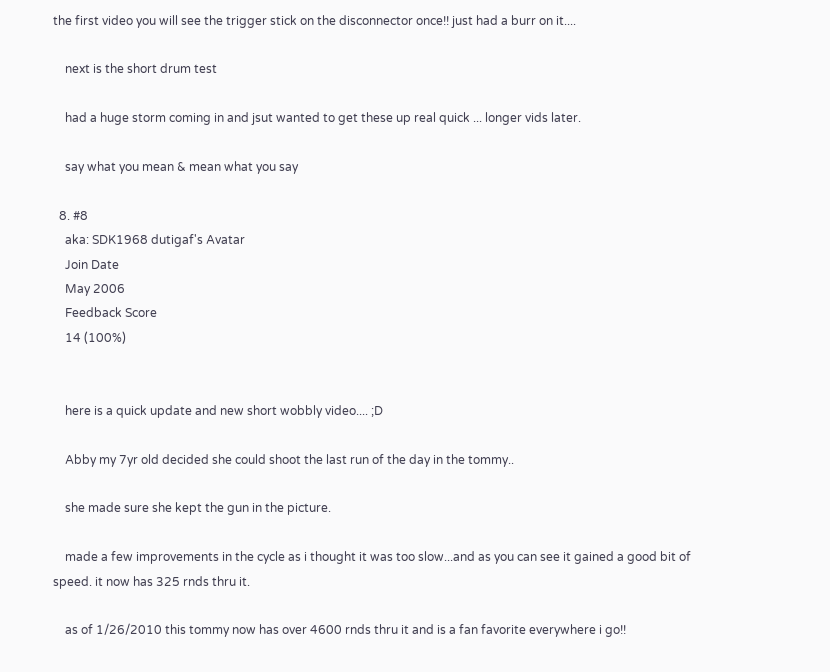the first video you will see the trigger stick on the disconnector once!! just had a burr on it....

    next is the short drum test

    had a huge storm coming in and jsut wanted to get these up real quick ... longer vids later.

    say what you mean & mean what you say

  8. #8
    aka: SDK1968 dutigaf's Avatar
    Join Date
    May 2006
    Feedback Score
    14 (100%)


    here is a quick update and new short wobbly video.... ;D

    Abby my 7yr old decided she could shoot the last run of the day in the tommy..

    she made sure she kept the gun in the picture.

    made a few improvements in the cycle as i thought it was too slow...and as you can see it gained a good bit of speed. it now has 325 rnds thru it.

    as of 1/26/2010 this tommy now has over 4600 rnds thru it and is a fan favorite everywhere i go!!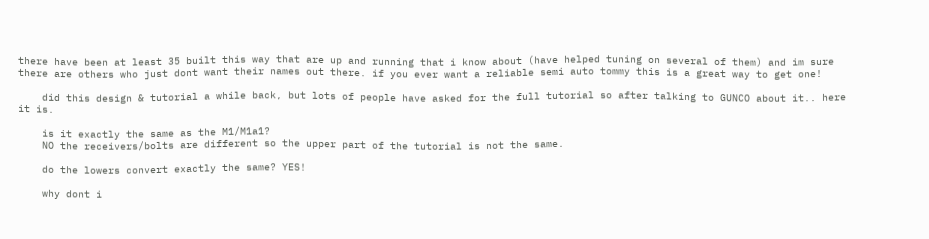there have been at least 35 built this way that are up and running that i know about (have helped tuning on several of them) and im sure there are others who just dont want their names out there. if you ever want a reliable semi auto tommy this is a great way to get one!

    did this design & tutorial a while back, but lots of people have asked for the full tutorial so after talking to GUNCO about it.. here it is.

    is it exactly the same as the M1/M1a1?
    NO the receivers/bolts are different so the upper part of the tutorial is not the same.

    do the lowers convert exactly the same? YES!

    why dont i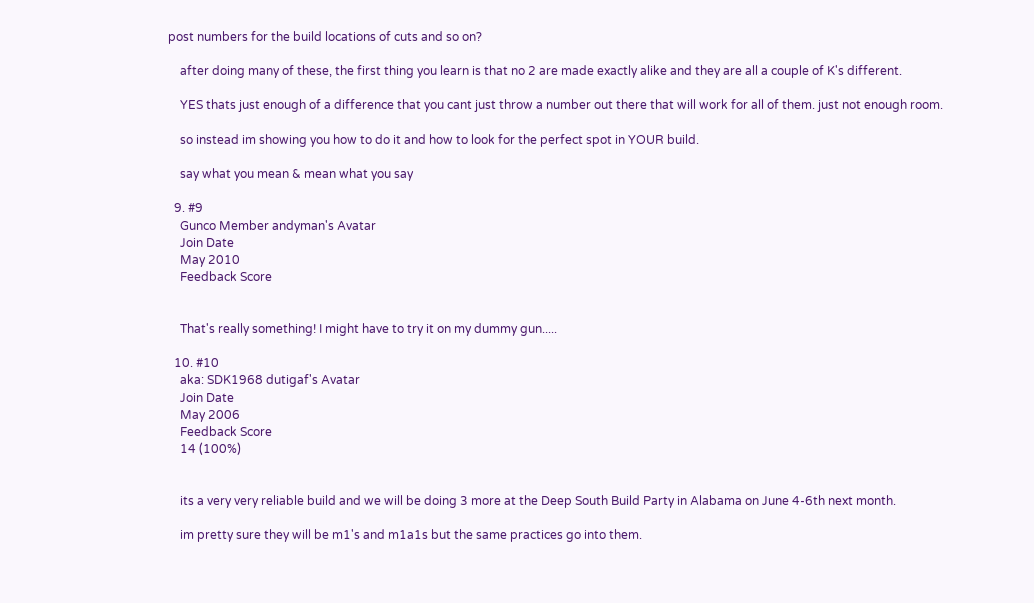post numbers for the build locations of cuts and so on?

    after doing many of these, the first thing you learn is that no 2 are made exactly alike and they are all a couple of K's different.

    YES thats just enough of a difference that you cant just throw a number out there that will work for all of them. just not enough room.

    so instead im showing you how to do it and how to look for the perfect spot in YOUR build.

    say what you mean & mean what you say

  9. #9
    Gunco Member andyman's Avatar
    Join Date
    May 2010
    Feedback Score


    That's really something! I might have to try it on my dummy gun.....

  10. #10
    aka: SDK1968 dutigaf's Avatar
    Join Date
    May 2006
    Feedback Score
    14 (100%)


    its a very very reliable build and we will be doing 3 more at the Deep South Build Party in Alabama on June 4-6th next month.

    im pretty sure they will be m1's and m1a1s but the same practices go into them.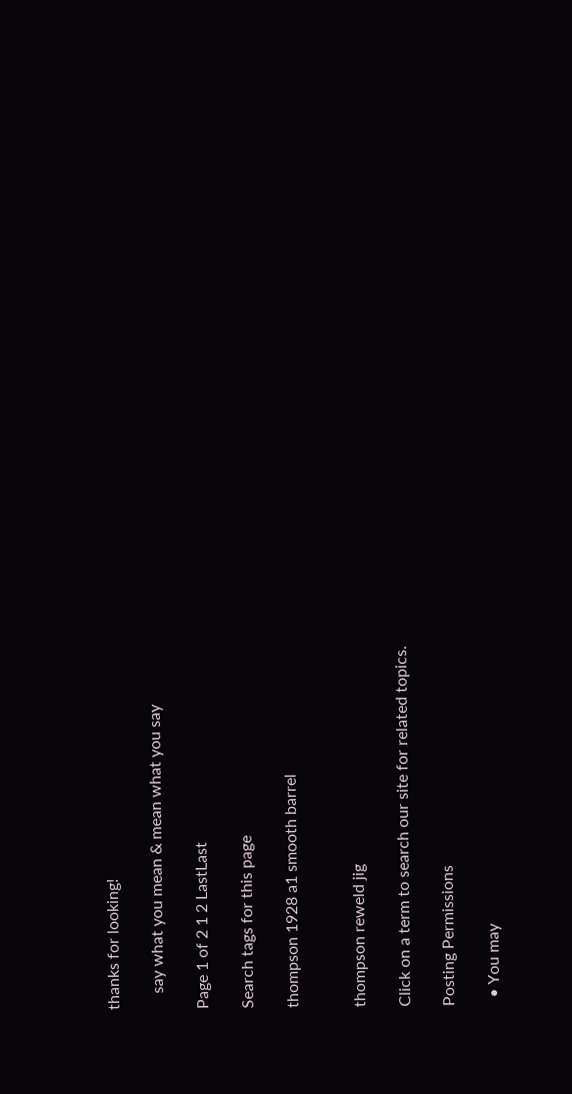thanks for looking!

    say what you mean & mean what you say

Page 1 of 2 1 2 LastLast

Search tags for this page

thompson 1928 a1 smooth barrel


thompson reweld jig

Click on a term to search our site for related topics.

Posting Permissions

  • You may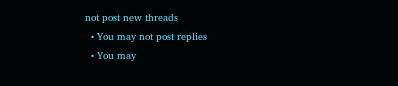not post new threads
  • You may not post replies
  • You may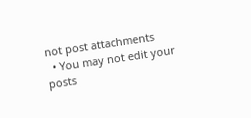not post attachments
  • You may not edit your posts